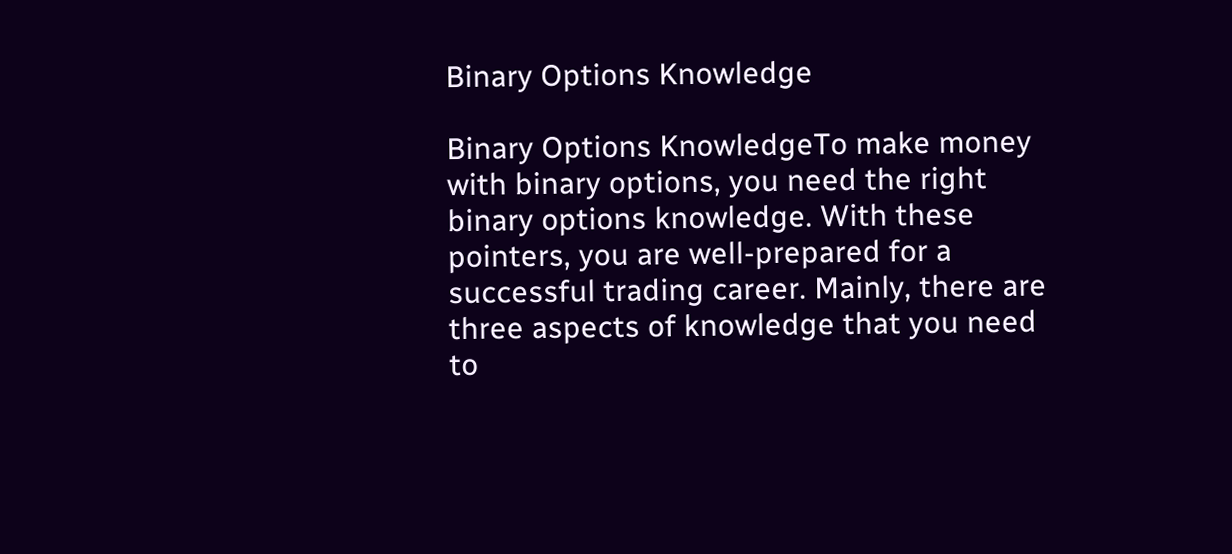Binary Options Knowledge

Binary Options KnowledgeTo make money with binary options, you need the right binary options knowledge. With these pointers, you are well-prepared for a successful trading career. Mainly, there are three aspects of knowledge that you need to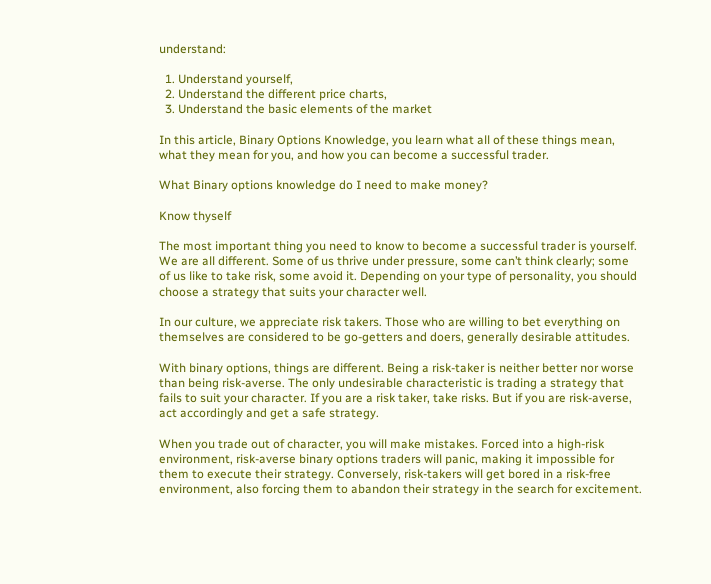understand:

  1. Understand yourself,
  2. Understand the different price charts,
  3. Understand the basic elements of the market

In this article, Binary Options Knowledge, you learn what all of these things mean, what they mean for you, and how you can become a successful trader.

What Binary options knowledge do I need to make money?

Know thyself

The most important thing you need to know to become a successful trader is yourself. We are all different. Some of us thrive under pressure, some can’t think clearly; some of us like to take risk, some avoid it. Depending on your type of personality, you should choose a strategy that suits your character well.

In our culture, we appreciate risk takers. Those who are willing to bet everything on themselves are considered to be go-getters and doers, generally desirable attitudes.

With binary options, things are different. Being a risk-taker is neither better nor worse than being risk-averse. The only undesirable characteristic is trading a strategy that fails to suit your character. If you are a risk taker, take risks. But if you are risk-averse, act accordingly and get a safe strategy.

When you trade out of character, you will make mistakes. Forced into a high-risk environment, risk-averse binary options traders will panic, making it impossible for them to execute their strategy. Conversely, risk-takers will get bored in a risk-free environment, also forcing them to abandon their strategy in the search for excitement.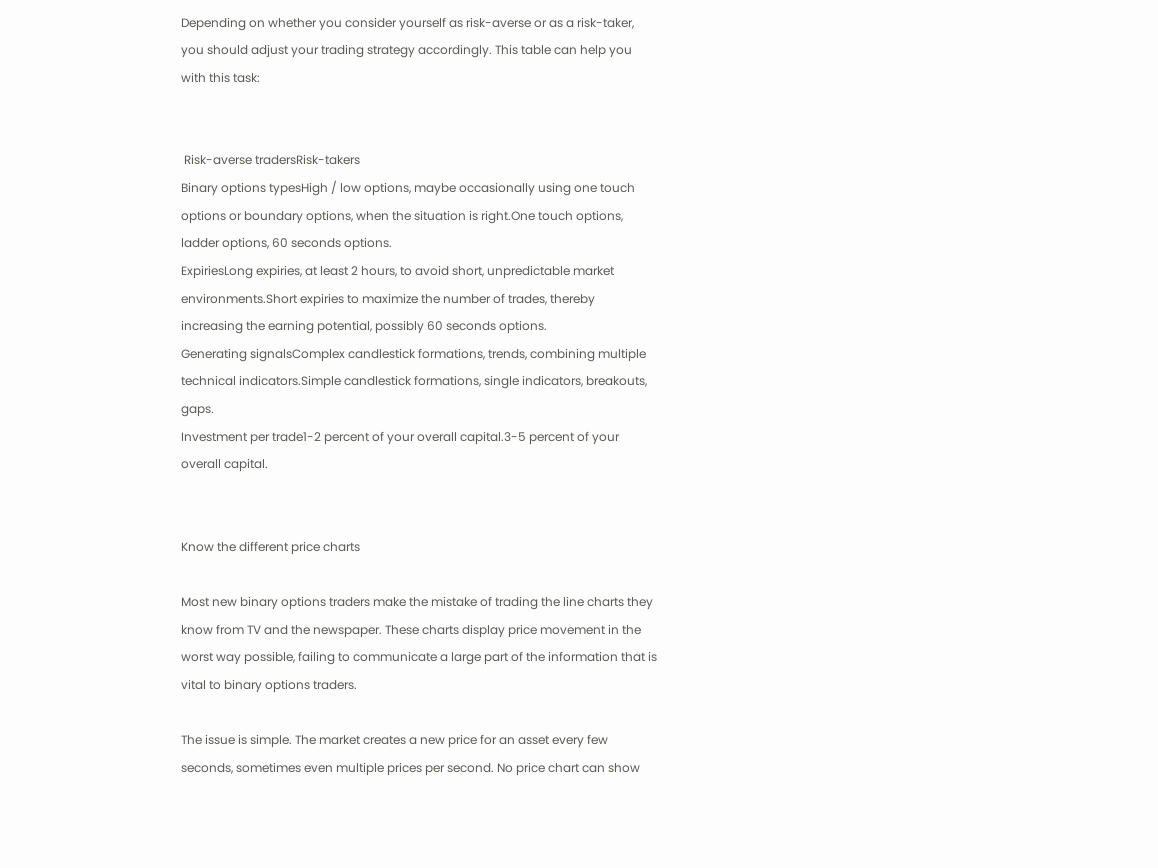Depending on whether you consider yourself as risk-averse or as a risk-taker, you should adjust your trading strategy accordingly. This table can help you with this task:


 Risk-averse tradersRisk-takers
Binary options typesHigh / low options, maybe occasionally using one touch options or boundary options, when the situation is right.One touch options, ladder options, 60 seconds options.
ExpiriesLong expiries, at least 2 hours, to avoid short, unpredictable market environments.Short expiries to maximize the number of trades, thereby increasing the earning potential, possibly 60 seconds options.
Generating signalsComplex candlestick formations, trends, combining multiple technical indicators.Simple candlestick formations, single indicators, breakouts, gaps.
Investment per trade1-2 percent of your overall capital.3-5 percent of your overall capital.


Know the different price charts

Most new binary options traders make the mistake of trading the line charts they know from TV and the newspaper. These charts display price movement in the worst way possible, failing to communicate a large part of the information that is vital to binary options traders.

The issue is simple. The market creates a new price for an asset every few seconds, sometimes even multiple prices per second. No price chart can show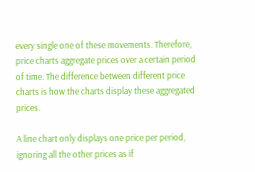every single one of these movements. Therefore, price charts aggregate prices over a certain period of time. The difference between different price charts is how the charts display these aggregated prices.

A line chart only displays one price per period, ignoring all the other prices as if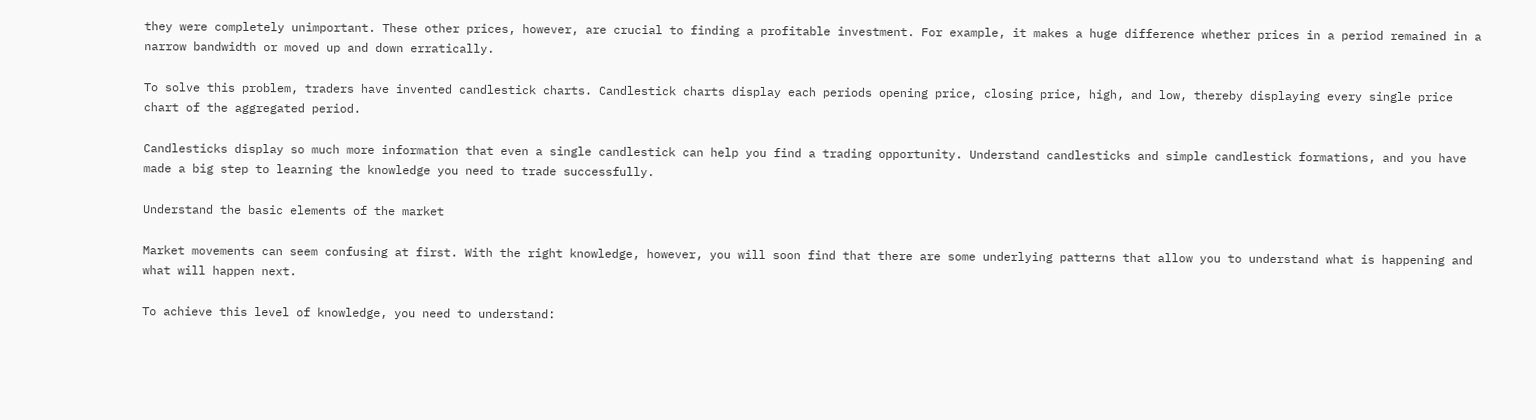they were completely unimportant. These other prices, however, are crucial to finding a profitable investment. For example, it makes a huge difference whether prices in a period remained in a narrow bandwidth or moved up and down erratically.

To solve this problem, traders have invented candlestick charts. Candlestick charts display each periods opening price, closing price, high, and low, thereby displaying every single price chart of the aggregated period.

Candlesticks display so much more information that even a single candlestick can help you find a trading opportunity. Understand candlesticks and simple candlestick formations, and you have made a big step to learning the knowledge you need to trade successfully.

Understand the basic elements of the market

Market movements can seem confusing at first. With the right knowledge, however, you will soon find that there are some underlying patterns that allow you to understand what is happening and what will happen next.

To achieve this level of knowledge, you need to understand: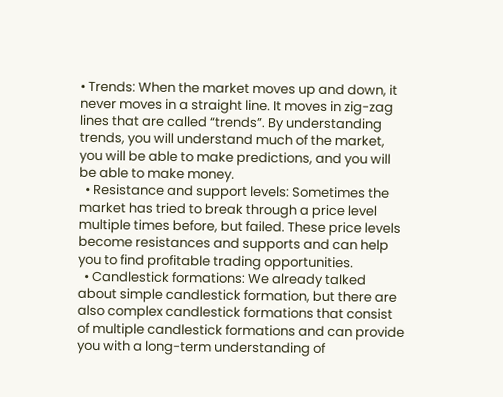• Trends: When the market moves up and down, it never moves in a straight line. It moves in zig-zag lines that are called “trends”. By understanding trends, you will understand much of the market, you will be able to make predictions, and you will be able to make money.
  • Resistance and support levels: Sometimes the market has tried to break through a price level multiple times before, but failed. These price levels become resistances and supports and can help you to find profitable trading opportunities.
  • Candlestick formations: We already talked about simple candlestick formation, but there are also complex candlestick formations that consist of multiple candlestick formations and can provide you with a long-term understanding of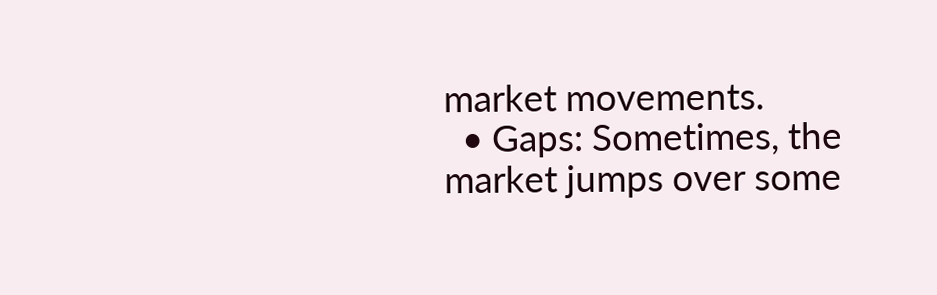market movements.
  • Gaps: Sometimes, the market jumps over some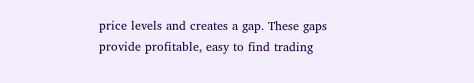price levels and creates a gap. These gaps provide profitable, easy to find trading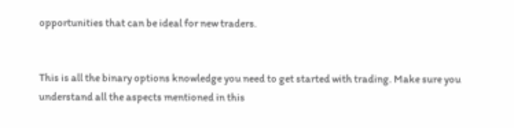opportunities that can be ideal for new traders.


This is all the binary options knowledge you need to get started with trading. Make sure you understand all the aspects mentioned in this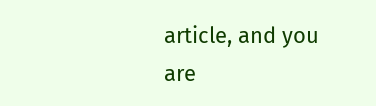article, and you are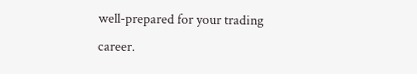well-prepared for your trading career.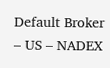Default Broker – US – NADEX